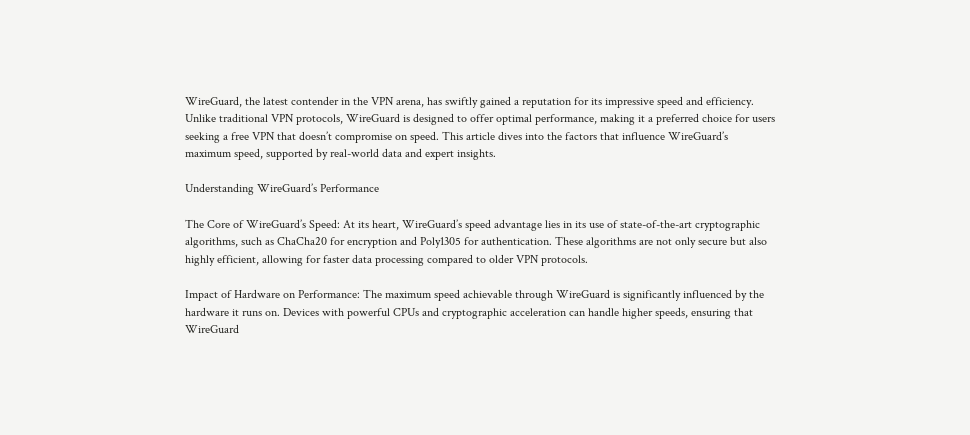WireGuard, the latest contender in the VPN arena, has swiftly gained a reputation for its impressive speed and efficiency. Unlike traditional VPN protocols, WireGuard is designed to offer optimal performance, making it a preferred choice for users seeking a free VPN that doesn’t compromise on speed. This article dives into the factors that influence WireGuard’s maximum speed, supported by real-world data and expert insights.

Understanding WireGuard’s Performance

The Core of WireGuard’s Speed: At its heart, WireGuard’s speed advantage lies in its use of state-of-the-art cryptographic algorithms, such as ChaCha20 for encryption and Poly1305 for authentication. These algorithms are not only secure but also highly efficient, allowing for faster data processing compared to older VPN protocols.

Impact of Hardware on Performance: The maximum speed achievable through WireGuard is significantly influenced by the hardware it runs on. Devices with powerful CPUs and cryptographic acceleration can handle higher speeds, ensuring that WireGuard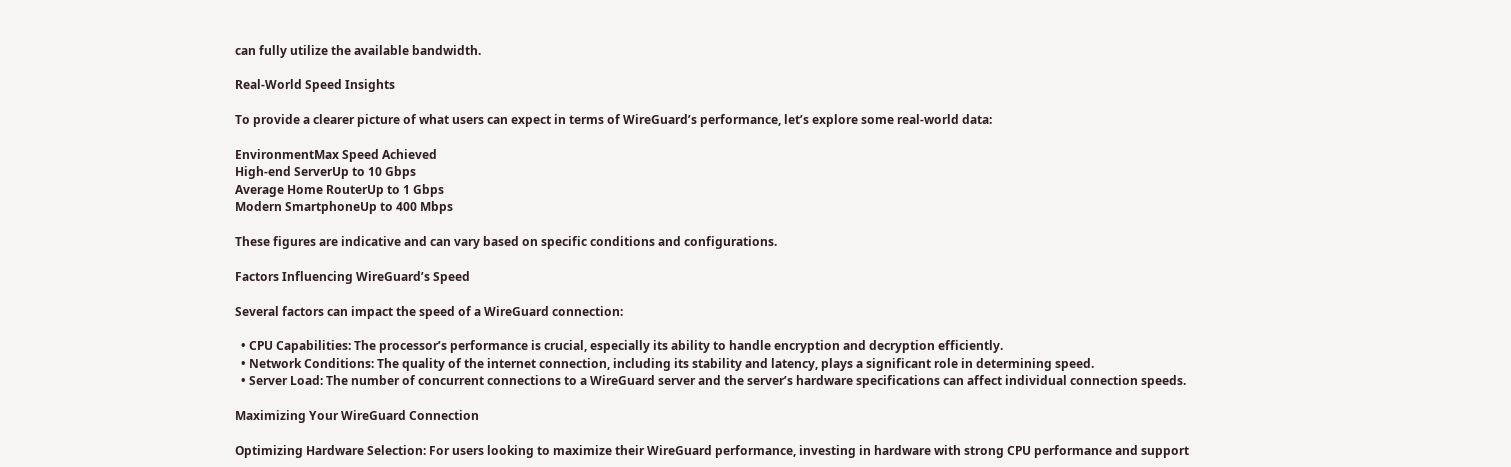can fully utilize the available bandwidth.

Real-World Speed Insights

To provide a clearer picture of what users can expect in terms of WireGuard’s performance, let’s explore some real-world data:

EnvironmentMax Speed Achieved
High-end ServerUp to 10 Gbps
Average Home RouterUp to 1 Gbps
Modern SmartphoneUp to 400 Mbps

These figures are indicative and can vary based on specific conditions and configurations.

Factors Influencing WireGuard’s Speed

Several factors can impact the speed of a WireGuard connection:

  • CPU Capabilities: The processor’s performance is crucial, especially its ability to handle encryption and decryption efficiently.
  • Network Conditions: The quality of the internet connection, including its stability and latency, plays a significant role in determining speed.
  • Server Load: The number of concurrent connections to a WireGuard server and the server’s hardware specifications can affect individual connection speeds.

Maximizing Your WireGuard Connection

Optimizing Hardware Selection: For users looking to maximize their WireGuard performance, investing in hardware with strong CPU performance and support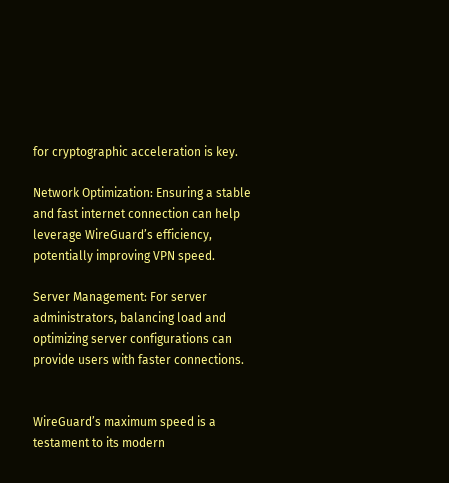for cryptographic acceleration is key.

Network Optimization: Ensuring a stable and fast internet connection can help leverage WireGuard’s efficiency, potentially improving VPN speed.

Server Management: For server administrators, balancing load and optimizing server configurations can provide users with faster connections.


WireGuard’s maximum speed is a testament to its modern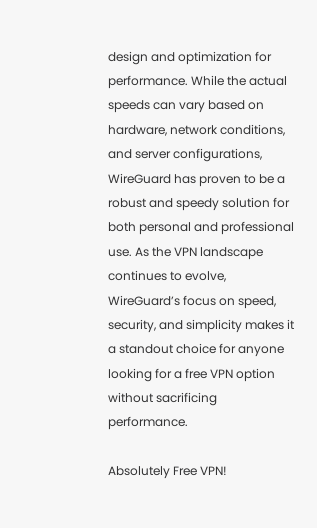design and optimization for performance. While the actual speeds can vary based on hardware, network conditions, and server configurations, WireGuard has proven to be a robust and speedy solution for both personal and professional use. As the VPN landscape continues to evolve, WireGuard’s focus on speed, security, and simplicity makes it a standout choice for anyone looking for a free VPN option without sacrificing performance.

Absolutely Free VPN!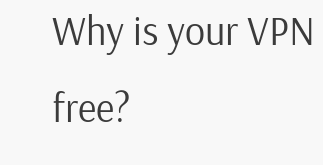Why is your VPN free?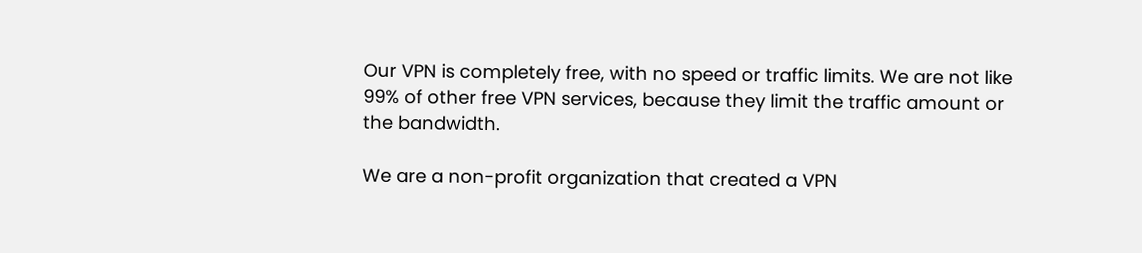Our VPN is completely free, with no speed or traffic limits. We are not like 99% of other free VPN services, because they limit the traffic amount or the bandwidth.

We are a non-profit organization that created a VPN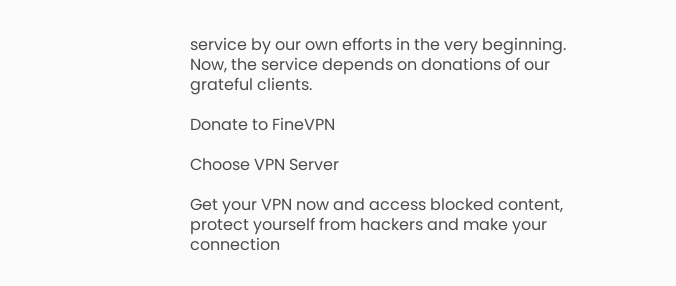service by our own efforts in the very beginning. Now, the service depends on donations of our grateful clients.

Donate to FineVPN

Choose VPN Server

Get your VPN now and access blocked content, protect yourself from hackers and make your connection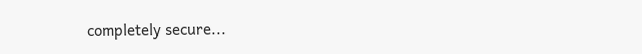completely secure...